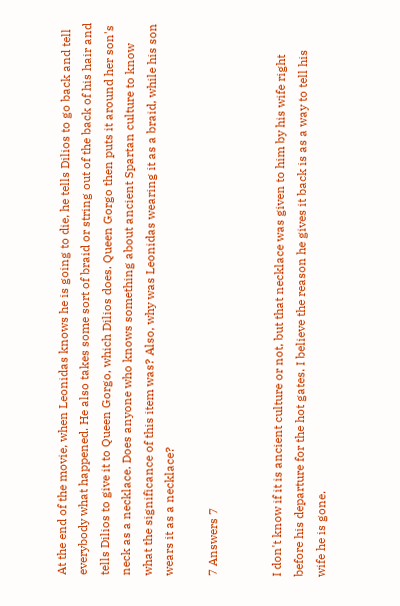At the end of the movie, when Leonidas knows he is going to die, he tells Dilios to go back and tell everybody what happened. He also takes some sort of braid or string out of the back of his hair and tells Dilios to give it to Queen Gorgo, which Dilios does. Queen Gorgo then puts it around her son's neck as a necklace. Does anyone who knows something about ancient Spartan culture to know what the significance of this item was? Also, why was Leonidas wearing it as a braid, while his son wears it as a necklace?

7 Answers 7


I don't know if it is ancient culture or not, but that necklace was given to him by his wife right before his departure for the hot gates. I believe the reason he gives it back is as a way to tell his wife he is gone.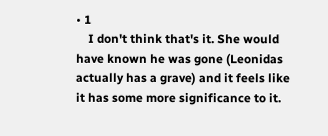• 1
    I don't think that's it. She would have known he was gone (Leonidas actually has a grave) and it feels like it has some more significance to it.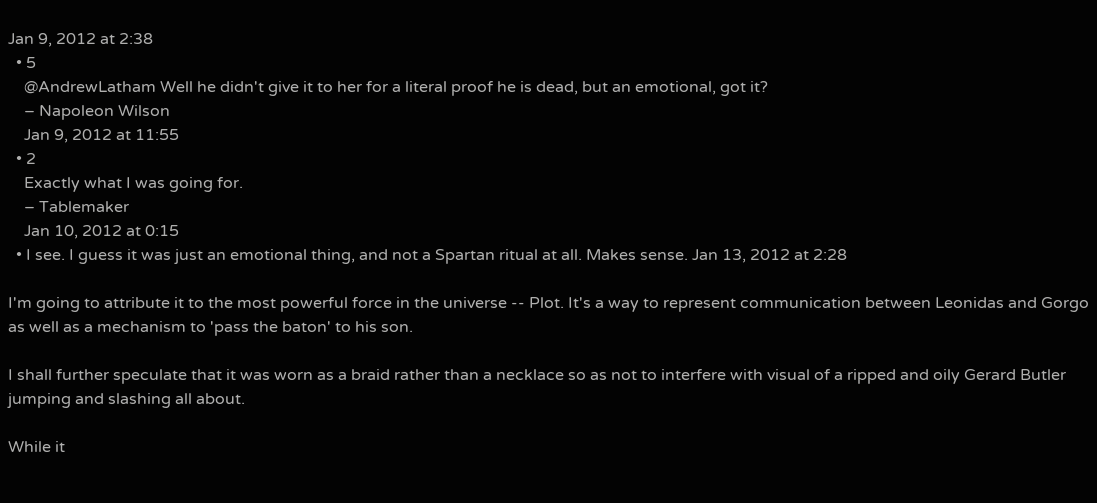Jan 9, 2012 at 2:38
  • 5
    @AndrewLatham Well he didn't give it to her for a literal proof he is dead, but an emotional, got it?
    – Napoleon Wilson
    Jan 9, 2012 at 11:55
  • 2
    Exactly what I was going for.
    – Tablemaker
    Jan 10, 2012 at 0:15
  • I see. I guess it was just an emotional thing, and not a Spartan ritual at all. Makes sense. Jan 13, 2012 at 2:28

I'm going to attribute it to the most powerful force in the universe -- Plot. It's a way to represent communication between Leonidas and Gorgo as well as a mechanism to 'pass the baton' to his son.

I shall further speculate that it was worn as a braid rather than a necklace so as not to interfere with visual of a ripped and oily Gerard Butler jumping and slashing all about.

While it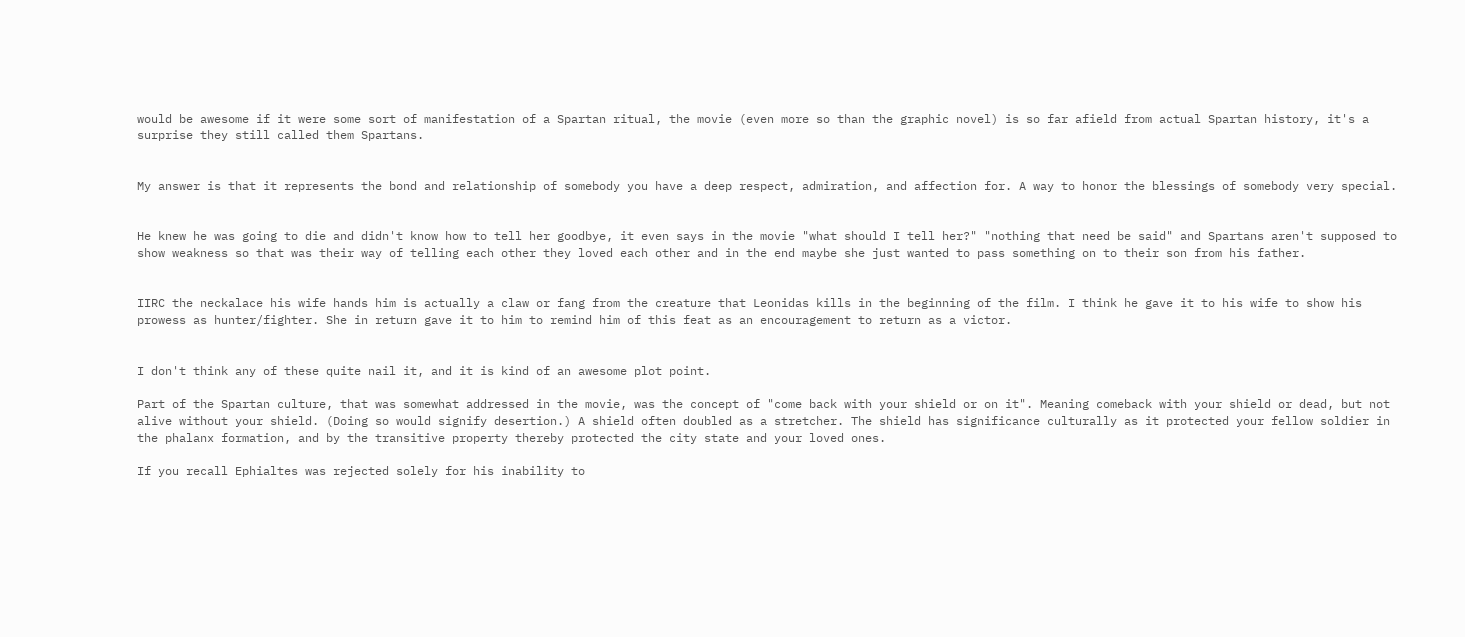would be awesome if it were some sort of manifestation of a Spartan ritual, the movie (even more so than the graphic novel) is so far afield from actual Spartan history, it's a surprise they still called them Spartans.


My answer is that it represents the bond and relationship of somebody you have a deep respect, admiration, and affection for. A way to honor the blessings of somebody very special.


He knew he was going to die and didn't know how to tell her goodbye, it even says in the movie "what should I tell her?" "nothing that need be said" and Spartans aren't supposed to show weakness so that was their way of telling each other they loved each other and in the end maybe she just wanted to pass something on to their son from his father.


IIRC the neckalace his wife hands him is actually a claw or fang from the creature that Leonidas kills in the beginning of the film. I think he gave it to his wife to show his prowess as hunter/fighter. She in return gave it to him to remind him of this feat as an encouragement to return as a victor.


I don't think any of these quite nail it, and it is kind of an awesome plot point.

Part of the Spartan culture, that was somewhat addressed in the movie, was the concept of "come back with your shield or on it". Meaning comeback with your shield or dead, but not alive without your shield. (Doing so would signify desertion.) A shield often doubled as a stretcher. The shield has significance culturally as it protected your fellow soldier in the phalanx formation, and by the transitive property thereby protected the city state and your loved ones.

If you recall Ephialtes was rejected solely for his inability to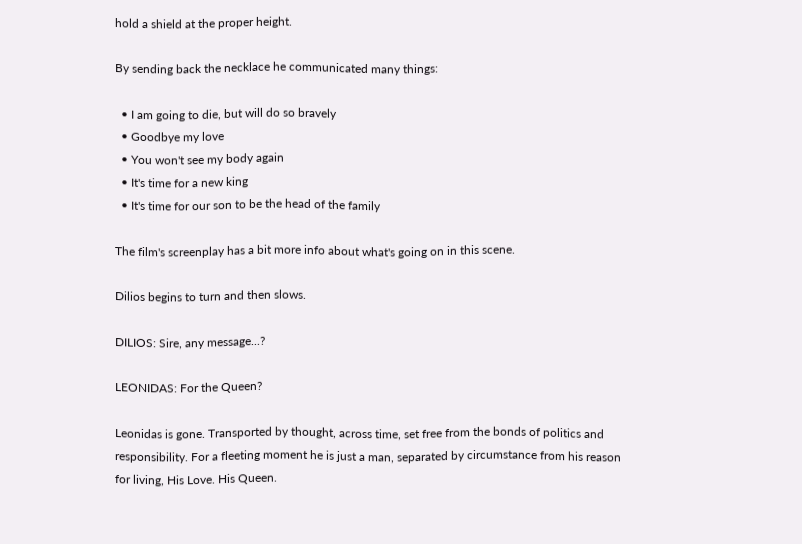hold a shield at the proper height.

By sending back the necklace he communicated many things:

  • I am going to die, but will do so bravely
  • Goodbye my love
  • You won't see my body again
  • It's time for a new king
  • It's time for our son to be the head of the family

The film's screenplay has a bit more info about what's going on in this scene.

Dilios begins to turn and then slows.

DILIOS: Sire, any message...?

LEONIDAS: For the Queen?

Leonidas is gone. Transported by thought, across time, set free from the bonds of politics and responsibility. For a fleeting moment he is just a man, separated by circumstance from his reason for living, His Love. His Queen.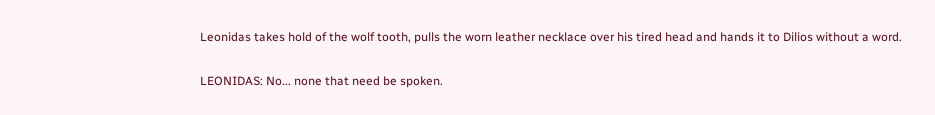Leonidas takes hold of the wolf tooth, pulls the worn leather necklace over his tired head and hands it to Dilios without a word.

LEONIDAS: No... none that need be spoken.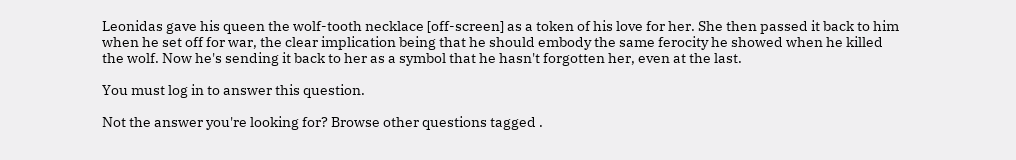Leonidas gave his queen the wolf-tooth necklace [off-screen] as a token of his love for her. She then passed it back to him when he set off for war, the clear implication being that he should embody the same ferocity he showed when he killed the wolf. Now he's sending it back to her as a symbol that he hasn't forgotten her, even at the last.

You must log in to answer this question.

Not the answer you're looking for? Browse other questions tagged .